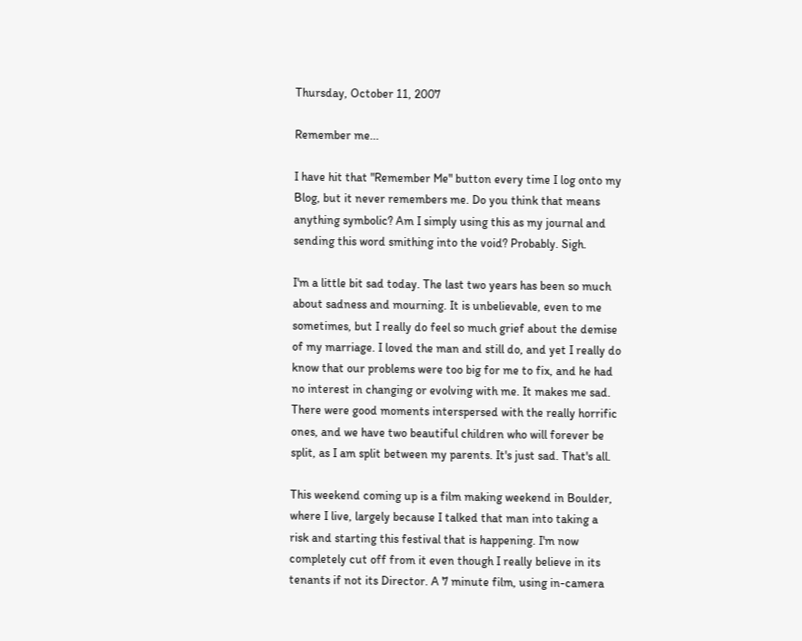Thursday, October 11, 2007

Remember me...

I have hit that "Remember Me" button every time I log onto my Blog, but it never remembers me. Do you think that means anything symbolic? Am I simply using this as my journal and sending this word smithing into the void? Probably. Sigh.

I'm a little bit sad today. The last two years has been so much about sadness and mourning. It is unbelievable, even to me sometimes, but I really do feel so much grief about the demise of my marriage. I loved the man and still do, and yet I really do know that our problems were too big for me to fix, and he had no interest in changing or evolving with me. It makes me sad. There were good moments interspersed with the really horrific ones, and we have two beautiful children who will forever be split, as I am split between my parents. It's just sad. That's all.

This weekend coming up is a film making weekend in Boulder, where I live, largely because I talked that man into taking a risk and starting this festival that is happening. I'm now completely cut off from it even though I really believe in its tenants if not its Director. A 7 minute film, using in-camera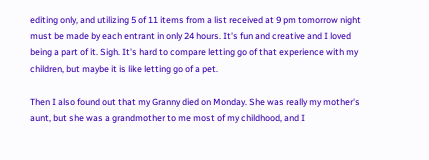editing only, and utilizing 5 of 11 items from a list received at 9 pm tomorrow night must be made by each entrant in only 24 hours. It's fun and creative and I loved being a part of it. Sigh. It's hard to compare letting go of that experience with my children, but maybe it is like letting go of a pet.

Then I also found out that my Granny died on Monday. She was really my mother's aunt, but she was a grandmother to me most of my childhood, and I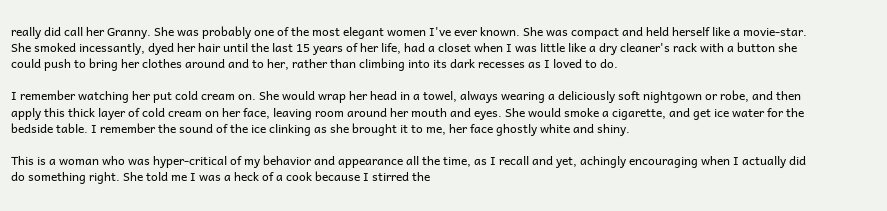really did call her Granny. She was probably one of the most elegant women I've ever known. She was compact and held herself like a movie-star. She smoked incessantly, dyed her hair until the last 15 years of her life, had a closet when I was little like a dry cleaner's rack with a button she could push to bring her clothes around and to her, rather than climbing into its dark recesses as I loved to do.

I remember watching her put cold cream on. She would wrap her head in a towel, always wearing a deliciously soft nightgown or robe, and then apply this thick layer of cold cream on her face, leaving room around her mouth and eyes. She would smoke a cigarette, and get ice water for the bedside table. I remember the sound of the ice clinking as she brought it to me, her face ghostly white and shiny.

This is a woman who was hyper-critical of my behavior and appearance all the time, as I recall and yet, achingly encouraging when I actually did do something right. She told me I was a heck of a cook because I stirred the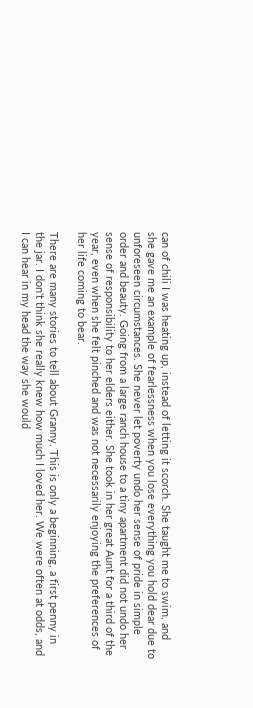can of chili I was heating up, instead of letting it scorch. She taught me to swim, and she gave me an example of fearlessness when you lose everything you hold dear due to unforeseen circumstances. She never let poverty undo her sense of pride in simple order and beauty. Going from a large ranch house to a tiny apartment did not undo her sense of responsibility to her elders either. She took in her great Aunt for a third of the year, even when she felt pinched and was not necessarily enjoying the preferences of her life coming to bear.

There are many stories to tell about Granny. This is only a beginning, a first penny in the jar. I don't think she really knew how much I loved her. We were often at odds, and I can hear in my head the way she would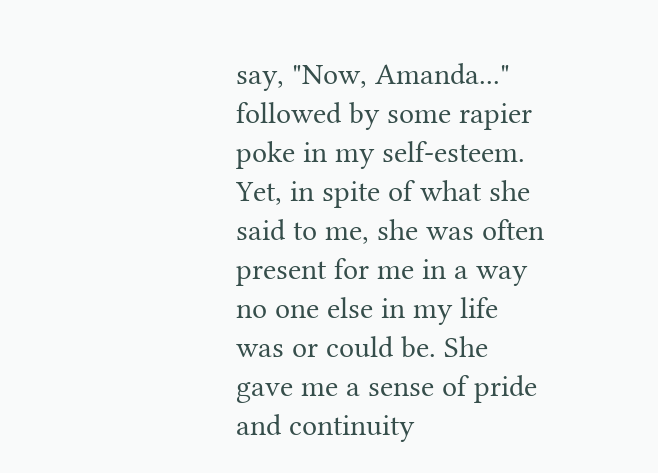say, "Now, Amanda..." followed by some rapier poke in my self-esteem. Yet, in spite of what she said to me, she was often present for me in a way no one else in my life was or could be. She gave me a sense of pride and continuity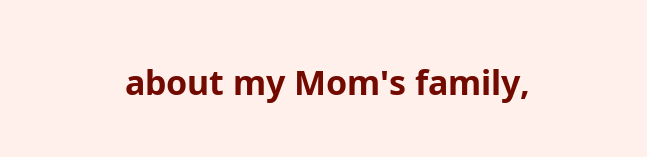about my Mom's family,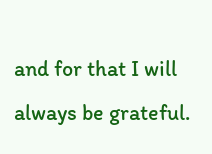and for that I will always be grateful.